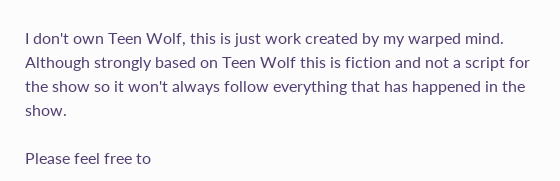I don't own Teen Wolf, this is just work created by my warped mind. Although strongly based on Teen Wolf this is fiction and not a script for the show so it won't always follow everything that has happened in the show.

Please feel free to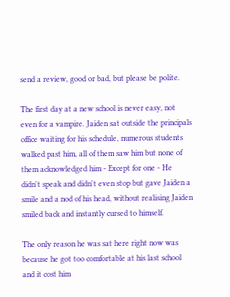send a review, good or bad, but please be polite.

The first day at a new school is never easy, not even for a vampire. Jaiden sat outside the principals office waiting for his schedule, numerous students walked past him, all of them saw him but none of them acknowledged him - Except for one - He didn't speak and didn't even stop but gave Jaiden a smile and a nod of his head, without realising Jaiden smiled back and instantly cursed to himself.

The only reason he was sat here right now was because he got too comfortable at his last school and it cost him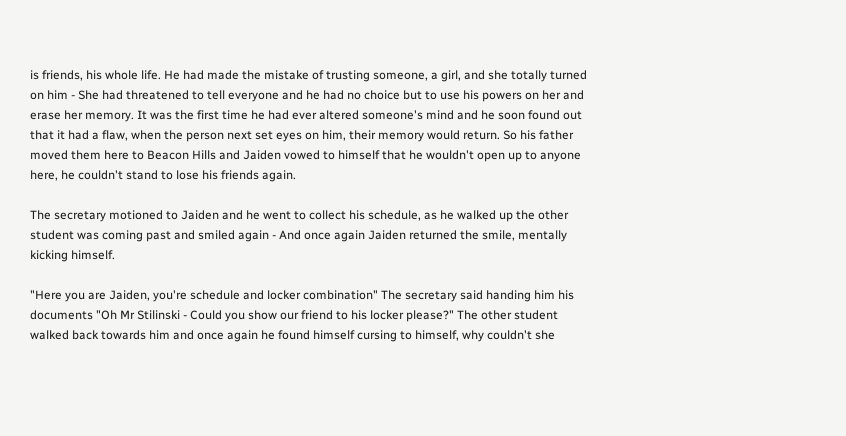is friends, his whole life. He had made the mistake of trusting someone, a girl, and she totally turned on him - She had threatened to tell everyone and he had no choice but to use his powers on her and erase her memory. It was the first time he had ever altered someone's mind and he soon found out that it had a flaw, when the person next set eyes on him, their memory would return. So his father moved them here to Beacon Hills and Jaiden vowed to himself that he wouldn't open up to anyone here, he couldn't stand to lose his friends again.

The secretary motioned to Jaiden and he went to collect his schedule, as he walked up the other student was coming past and smiled again - And once again Jaiden returned the smile, mentally kicking himself.

"Here you are Jaiden, you're schedule and locker combination" The secretary said handing him his documents "Oh Mr Stilinski - Could you show our friend to his locker please?" The other student walked back towards him and once again he found himself cursing to himself, why couldn't she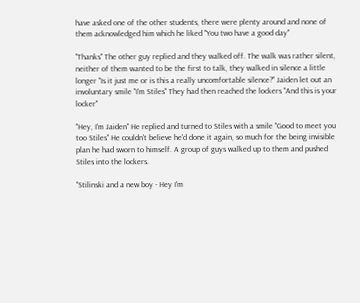have asked one of the other students, there were plenty around and none of them acknowledged him which he liked "You two have a good day"

"Thanks" The other guy replied and they walked off. The walk was rather silent, neither of them wanted to be the first to talk, they walked in silence a little longer "Is it just me or is this a really uncomfortable silence?" Jaiden let out an involuntary smile "I'm Stiles" They had then reached the lockers "And this is your locker"

"Hey, I'm Jaiden" He replied and turned to Stiles with a smile "Good to meet you too Stiles" He couldn't believe he'd done it again, so much for the being invisible plan he had sworn to himself. A group of guys walked up to them and pushed Stiles into the lockers.

"Stilinski and a new boy - Hey I'm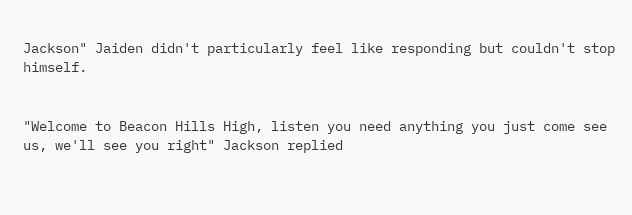Jackson" Jaiden didn't particularly feel like responding but couldn't stop himself.


"Welcome to Beacon Hills High, listen you need anything you just come see us, we'll see you right" Jackson replied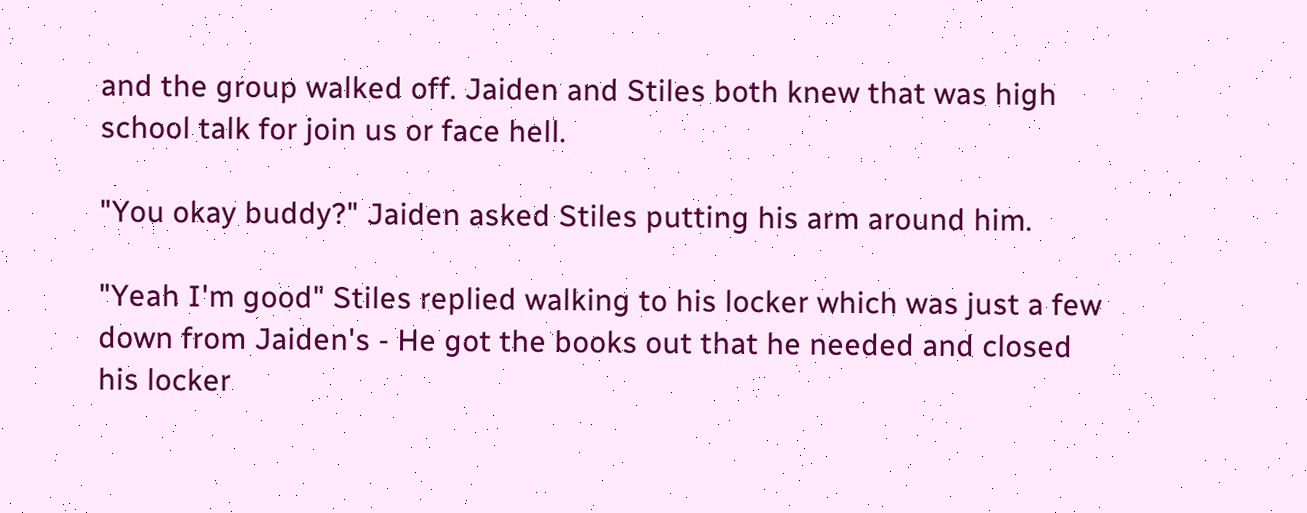and the group walked off. Jaiden and Stiles both knew that was high school talk for join us or face hell.

"You okay buddy?" Jaiden asked Stiles putting his arm around him.

"Yeah I'm good" Stiles replied walking to his locker which was just a few down from Jaiden's - He got the books out that he needed and closed his locker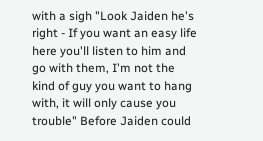with a sigh "Look Jaiden he's right - If you want an easy life here you'll listen to him and go with them, I'm not the kind of guy you want to hang with, it will only cause you trouble" Before Jaiden could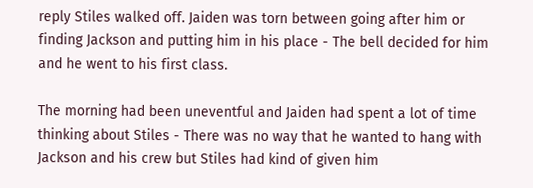reply Stiles walked off. Jaiden was torn between going after him or finding Jackson and putting him in his place - The bell decided for him and he went to his first class.

The morning had been uneventful and Jaiden had spent a lot of time thinking about Stiles - There was no way that he wanted to hang with Jackson and his crew but Stiles had kind of given him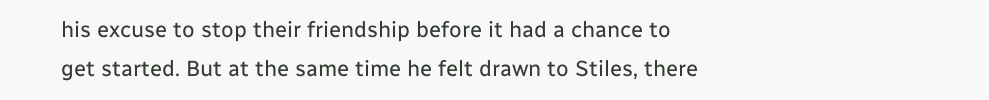his excuse to stop their friendship before it had a chance to get started. But at the same time he felt drawn to Stiles, there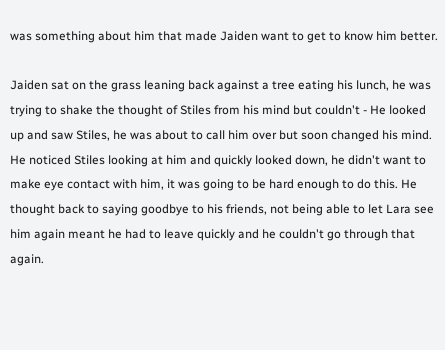was something about him that made Jaiden want to get to know him better.

Jaiden sat on the grass leaning back against a tree eating his lunch, he was trying to shake the thought of Stiles from his mind but couldn't - He looked up and saw Stiles, he was about to call him over but soon changed his mind. He noticed Stiles looking at him and quickly looked down, he didn't want to make eye contact with him, it was going to be hard enough to do this. He thought back to saying goodbye to his friends, not being able to let Lara see him again meant he had to leave quickly and he couldn't go through that again.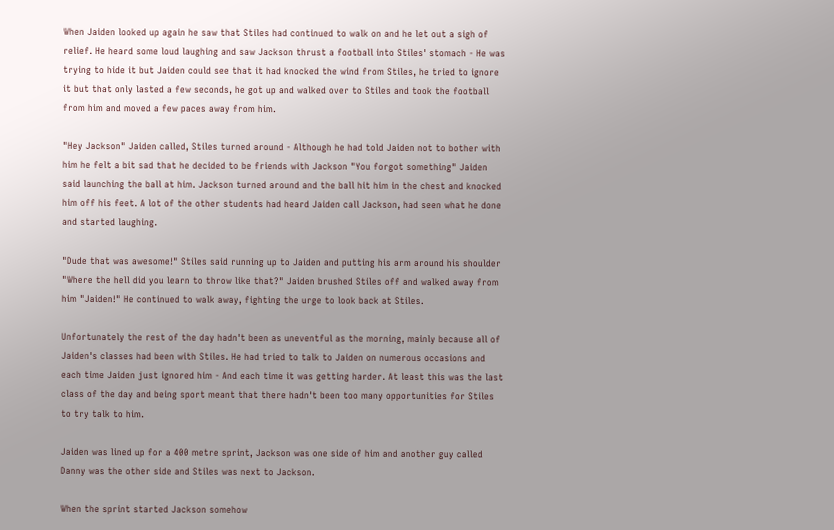When Jaiden looked up again he saw that Stiles had continued to walk on and he let out a sigh of relief. He heard some loud laughing and saw Jackson thrust a football into Stiles' stomach - He was trying to hide it but Jaiden could see that it had knocked the wind from Stiles, he tried to ignore it but that only lasted a few seconds, he got up and walked over to Stiles and took the football from him and moved a few paces away from him.

"Hey Jackson" Jaiden called, Stiles turned around - Although he had told Jaiden not to bother with him he felt a bit sad that he decided to be friends with Jackson "You forgot something" Jaiden said launching the ball at him. Jackson turned around and the ball hit him in the chest and knocked him off his feet. A lot of the other students had heard Jaiden call Jackson, had seen what he done and started laughing.

"Dude that was awesome!" Stiles said running up to Jaiden and putting his arm around his shoulder "Where the hell did you learn to throw like that?" Jaiden brushed Stiles off and walked away from him "Jaiden!" He continued to walk away, fighting the urge to look back at Stiles.

Unfortunately the rest of the day hadn't been as uneventful as the morning, mainly because all of Jaiden's classes had been with Stiles. He had tried to talk to Jaiden on numerous occasions and each time Jaiden just ignored him - And each time it was getting harder. At least this was the last class of the day and being sport meant that there hadn't been too many opportunities for Stiles to try talk to him.

Jaiden was lined up for a 400 metre sprint, Jackson was one side of him and another guy called Danny was the other side and Stiles was next to Jackson.

When the sprint started Jackson somehow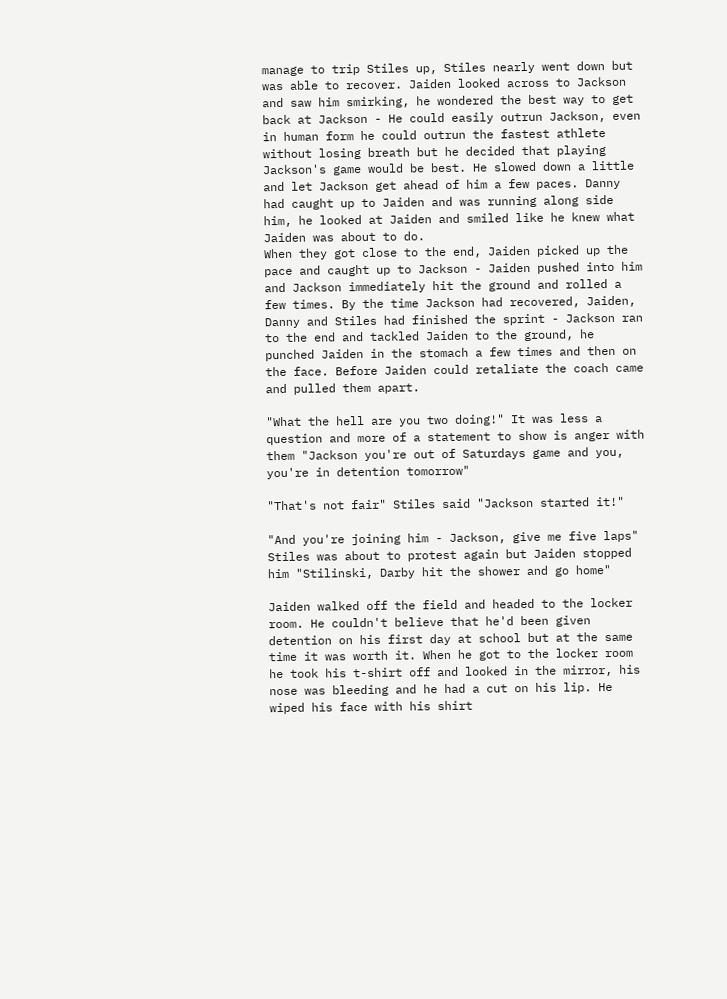manage to trip Stiles up, Stiles nearly went down but was able to recover. Jaiden looked across to Jackson and saw him smirking, he wondered the best way to get back at Jackson - He could easily outrun Jackson, even in human form he could outrun the fastest athlete without losing breath but he decided that playing Jackson's game would be best. He slowed down a little and let Jackson get ahead of him a few paces. Danny had caught up to Jaiden and was running along side him, he looked at Jaiden and smiled like he knew what Jaiden was about to do.
When they got close to the end, Jaiden picked up the pace and caught up to Jackson - Jaiden pushed into him and Jackson immediately hit the ground and rolled a few times. By the time Jackson had recovered, Jaiden, Danny and Stiles had finished the sprint - Jackson ran to the end and tackled Jaiden to the ground, he punched Jaiden in the stomach a few times and then on the face. Before Jaiden could retaliate the coach came and pulled them apart.

"What the hell are you two doing!" It was less a question and more of a statement to show is anger with them "Jackson you're out of Saturdays game and you, you're in detention tomorrow"

"That's not fair" Stiles said "Jackson started it!"

"And you're joining him - Jackson, give me five laps" Stiles was about to protest again but Jaiden stopped him "Stilinski, Darby hit the shower and go home"

Jaiden walked off the field and headed to the locker room. He couldn't believe that he'd been given detention on his first day at school but at the same time it was worth it. When he got to the locker room he took his t-shirt off and looked in the mirror, his nose was bleeding and he had a cut on his lip. He wiped his face with his shirt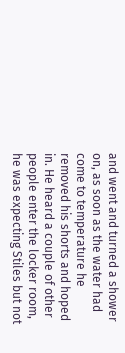and went and turned a shower on, as soon as the water had come to temperature he removed his shorts and hoped in. He heard a couple of other people enter the locker room, he was expecting Stiles but not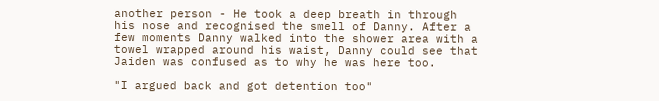another person - He took a deep breath in through his nose and recognised the smell of Danny. After a few moments Danny walked into the shower area with a towel wrapped around his waist, Danny could see that Jaiden was confused as to why he was here too.

"I argued back and got detention too"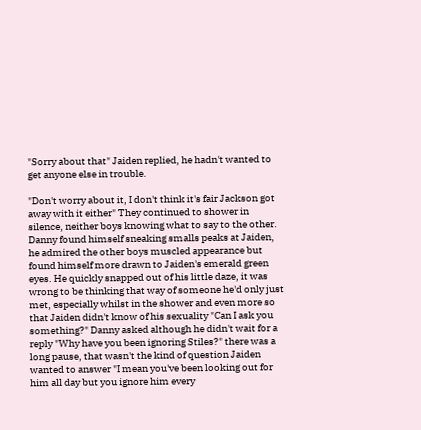"Sorry about that" Jaiden replied, he hadn't wanted to get anyone else in trouble.

"Don't worry about it, I don't think it's fair Jackson got away with it either" They continued to shower in silence, neither boys knowing what to say to the other. Danny found himself sneaking smalls peaks at Jaiden, he admired the other boys muscled appearance but found himself more drawn to Jaiden's emerald green eyes. He quickly snapped out of his little daze, it was wrong to be thinking that way of someone he'd only just met, especially whilst in the shower and even more so that Jaiden didn't know of his sexuality "Can I ask you something?" Danny asked although he didn't wait for a reply "Why have you been ignoring Stiles?" there was a long pause, that wasn't the kind of question Jaiden wanted to answer "I mean you've been looking out for him all day but you ignore him every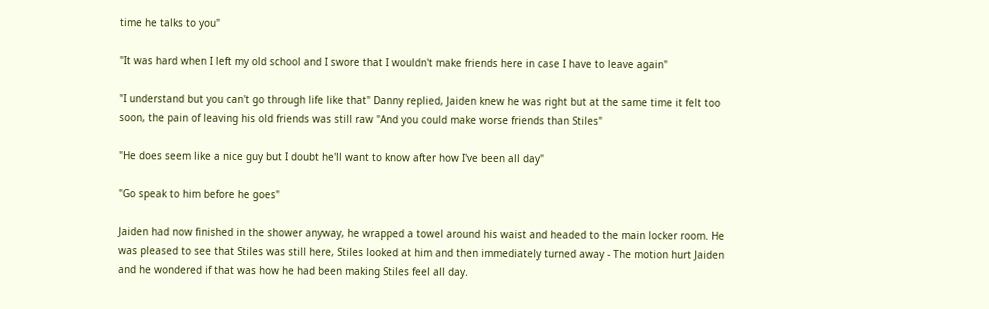time he talks to you"

"It was hard when I left my old school and I swore that I wouldn't make friends here in case I have to leave again"

"I understand but you can't go through life like that" Danny replied, Jaiden knew he was right but at the same time it felt too soon, the pain of leaving his old friends was still raw "And you could make worse friends than Stiles"

"He does seem like a nice guy but I doubt he'll want to know after how I've been all day"

"Go speak to him before he goes"

Jaiden had now finished in the shower anyway, he wrapped a towel around his waist and headed to the main locker room. He was pleased to see that Stiles was still here, Stiles looked at him and then immediately turned away - The motion hurt Jaiden and he wondered if that was how he had been making Stiles feel all day.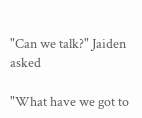"Can we talk?" Jaiden asked

"What have we got to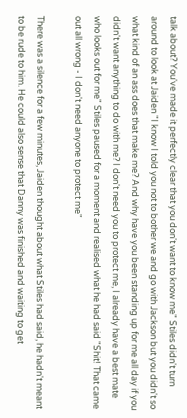talk about? You've made it perfectly clear that you don't want to know me" Stiles didn't turn around to look at Jaiden "I know I told you not to bother we and go with Jackson but you didn't so what kind of an ass does that make me? And why have you been standing up for me all day if you didn't want anything to do with me? I don't need you to protect me, I already have a best mate who looks out for me" Stiles paused for a moment and realised what he had said "Shit! That came out all wrong - I don't need anyone to protect me"

There was a silence for a few minutes, Jaiden thought about what Stiles had said, he hadn't meant to be rude to him. He could also sense that Danny was finished and waiting to get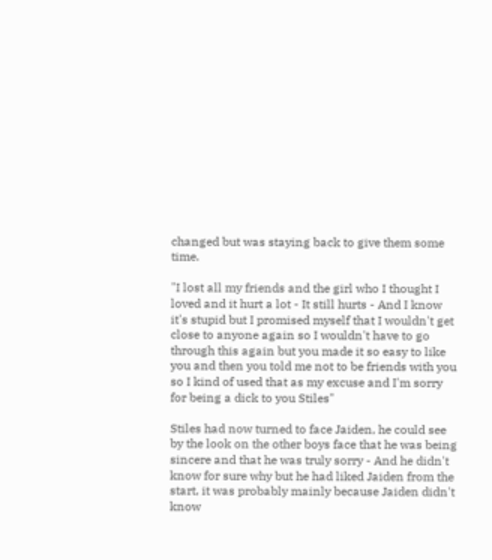changed but was staying back to give them some time.

"I lost all my friends and the girl who I thought I loved and it hurt a lot - It still hurts - And I know it's stupid but I promised myself that I wouldn't get close to anyone again so I wouldn't have to go through this again but you made it so easy to like you and then you told me not to be friends with you so I kind of used that as my excuse and I'm sorry for being a dick to you Stiles"

Stiles had now turned to face Jaiden, he could see by the look on the other boys face that he was being sincere and that he was truly sorry - And he didn't know for sure why but he had liked Jaiden from the start, it was probably mainly because Jaiden didn't know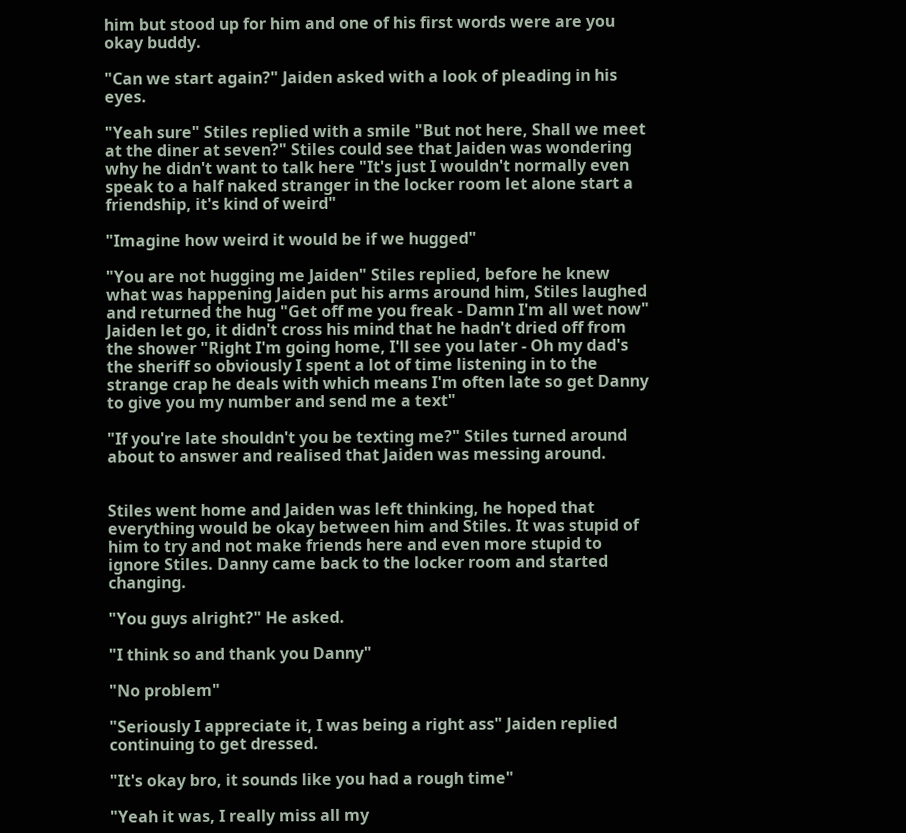him but stood up for him and one of his first words were are you okay buddy.

"Can we start again?" Jaiden asked with a look of pleading in his eyes.

"Yeah sure" Stiles replied with a smile "But not here, Shall we meet at the diner at seven?" Stiles could see that Jaiden was wondering why he didn't want to talk here "It's just I wouldn't normally even speak to a half naked stranger in the locker room let alone start a friendship, it's kind of weird"

"Imagine how weird it would be if we hugged"

"You are not hugging me Jaiden" Stiles replied, before he knew what was happening Jaiden put his arms around him, Stiles laughed and returned the hug "Get off me you freak - Damn I'm all wet now" Jaiden let go, it didn't cross his mind that he hadn't dried off from the shower "Right I'm going home, I'll see you later - Oh my dad's the sheriff so obviously I spent a lot of time listening in to the strange crap he deals with which means I'm often late so get Danny to give you my number and send me a text"

"If you're late shouldn't you be texting me?" Stiles turned around about to answer and realised that Jaiden was messing around.


Stiles went home and Jaiden was left thinking, he hoped that everything would be okay between him and Stiles. It was stupid of him to try and not make friends here and even more stupid to ignore Stiles. Danny came back to the locker room and started changing.

"You guys alright?" He asked.

"I think so and thank you Danny"

"No problem"

"Seriously I appreciate it, I was being a right ass" Jaiden replied continuing to get dressed.

"It's okay bro, it sounds like you had a rough time"

"Yeah it was, I really miss all my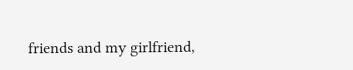friends and my girlfriend,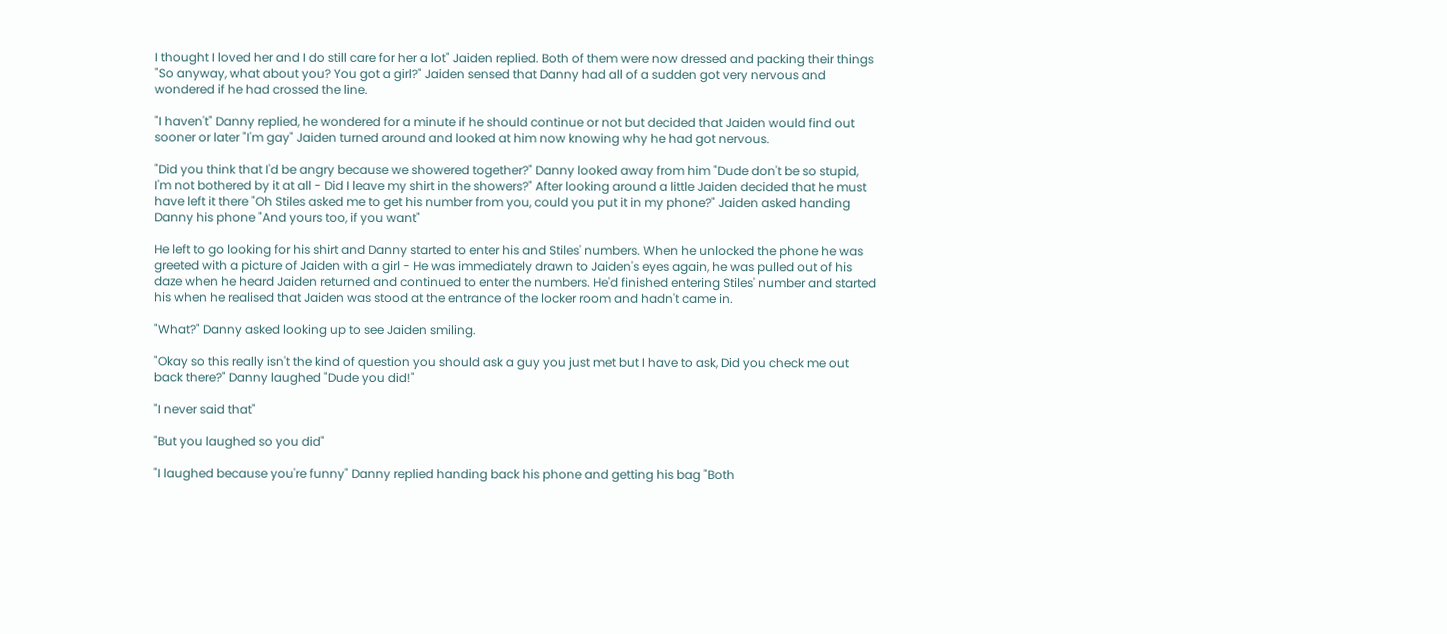I thought I loved her and I do still care for her a lot" Jaiden replied. Both of them were now dressed and packing their things "So anyway, what about you? You got a girl?" Jaiden sensed that Danny had all of a sudden got very nervous and wondered if he had crossed the line.

"I haven't" Danny replied, he wondered for a minute if he should continue or not but decided that Jaiden would find out sooner or later "I'm gay" Jaiden turned around and looked at him now knowing why he had got nervous.

"Did you think that I'd be angry because we showered together?" Danny looked away from him "Dude don't be so stupid, I'm not bothered by it at all - Did I leave my shirt in the showers?" After looking around a little Jaiden decided that he must have left it there "Oh Stiles asked me to get his number from you, could you put it in my phone?" Jaiden asked handing Danny his phone "And yours too, if you want"

He left to go looking for his shirt and Danny started to enter his and Stiles' numbers. When he unlocked the phone he was greeted with a picture of Jaiden with a girl - He was immediately drawn to Jaiden's eyes again, he was pulled out of his daze when he heard Jaiden returned and continued to enter the numbers. He'd finished entering Stiles' number and started his when he realised that Jaiden was stood at the entrance of the locker room and hadn't came in.

"What?" Danny asked looking up to see Jaiden smiling.

"Okay so this really isn't the kind of question you should ask a guy you just met but I have to ask, Did you check me out back there?" Danny laughed "Dude you did!"

"I never said that"

"But you laughed so you did"

"I laughed because you're funny" Danny replied handing back his phone and getting his bag "Both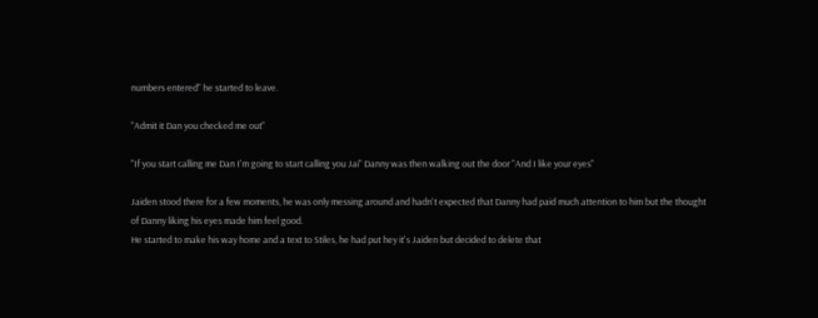numbers entered" he started to leave.

"Admit it Dan you checked me out"

"If you start calling me Dan I'm going to start calling you Jai" Danny was then walking out the door "And I like your eyes"

Jaiden stood there for a few moments, he was only messing around and hadn't expected that Danny had paid much attention to him but the thought of Danny liking his eyes made him feel good.
He started to make his way home and a text to Stiles, he had put hey it's Jaiden but decided to delete that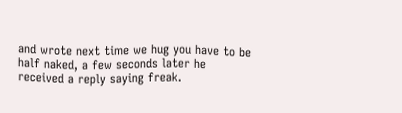and wrote next time we hug you have to be half naked, a few seconds later he received a reply saying freak.